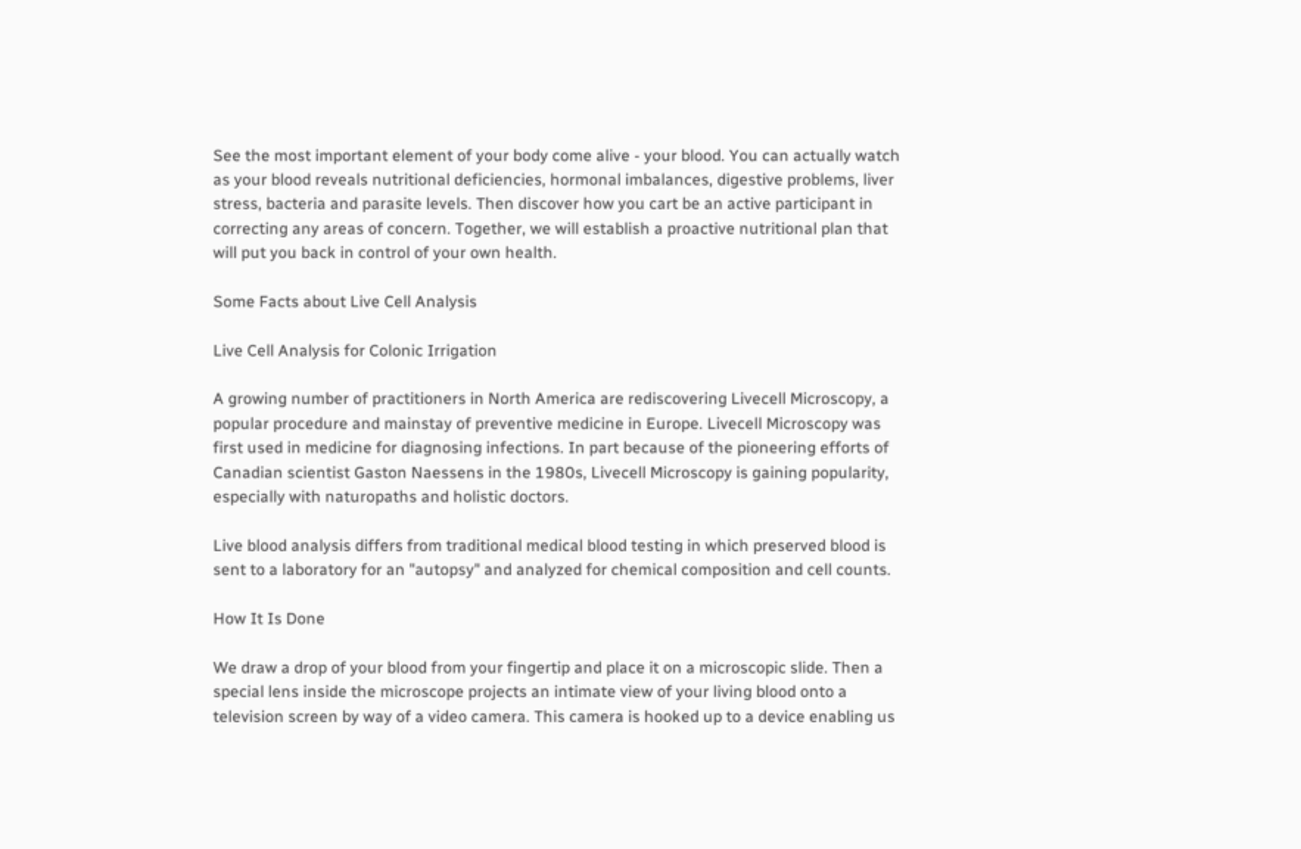See the most important element of your body come alive - your blood. You can actually watch as your blood reveals nutritional deficiencies, hormonal imbalances, digestive problems, liver stress, bacteria and parasite levels. Then discover how you cart be an active participant in correcting any areas of concern. Together, we will establish a proactive nutritional plan that will put you back in control of your own health.

Some Facts about Live Cell Analysis

Live Cell Analysis for Colonic Irrigation

A growing number of practitioners in North America are rediscovering Livecell Microscopy, a popular procedure and mainstay of preventive medicine in Europe. Livecell Microscopy was first used in medicine for diagnosing infections. In part because of the pioneering efforts of Canadian scientist Gaston Naessens in the 1980s, Livecell Microscopy is gaining popularity, especially with naturopaths and holistic doctors.

Live blood analysis differs from traditional medical blood testing in which preserved blood is sent to a laboratory for an "autopsy" and analyzed for chemical composition and cell counts.

How It Is Done

We draw a drop of your blood from your fingertip and place it on a microscopic slide. Then a special lens inside the microscope projects an intimate view of your living blood onto a television screen by way of a video camera. This camera is hooked up to a device enabling us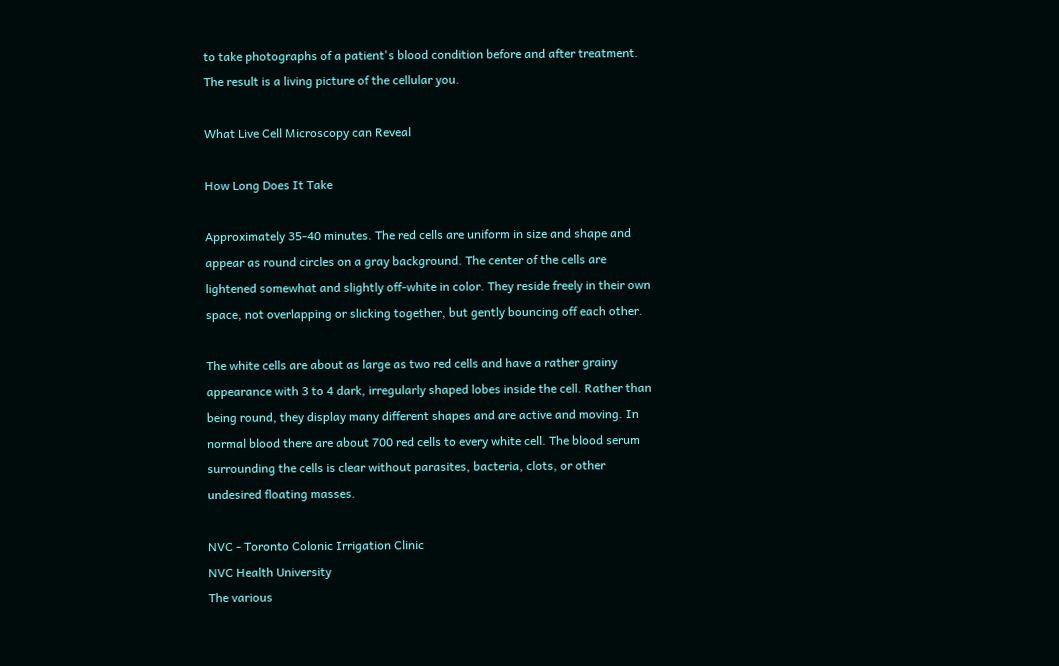to take photographs of a patient's blood condition before and after treatment. The result is a living picture of the cellular you.

What Live Cell Microscopy can Reveal

How Long Does It Take

Approximately 35-40 minutes. The red cells are uniform in size and shape and appear as round circles on a gray background. The center of the cells are lightened somewhat and slightly off-white in color. They reside freely in their own space, not overlapping or slicking together, but gently bouncing off each other.

The white cells are about as large as two red cells and have a rather grainy appearance with 3 to 4 dark, irregularly shaped lobes inside the cell. Rather than being round, they display many different shapes and are active and moving. In normal blood there are about 700 red cells to every white cell. The blood serum surrounding the cells is clear without parasites, bacteria, clots, or other undesired floating masses.

NVC - Toronto Colonic Irrigation Clinic
NVC Health University
The various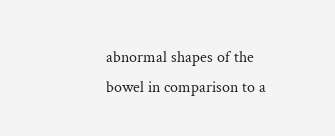abnormal shapes of the bowel in comparison to a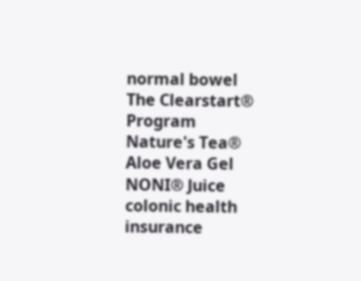normal bowel
The Clearstart® Program
Nature's Tea®
Aloe Vera Gel
NONI® Juice
colonic health insurance